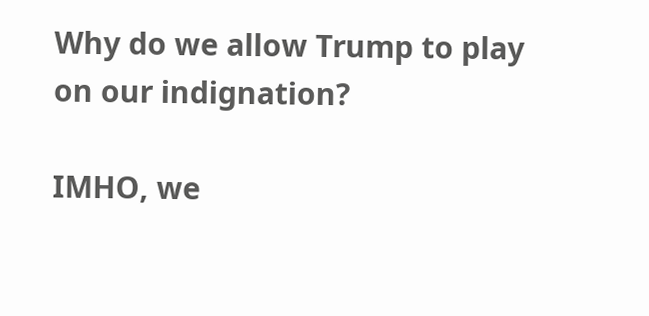Why do we allow Trump to play on our indignation?

IMHO, we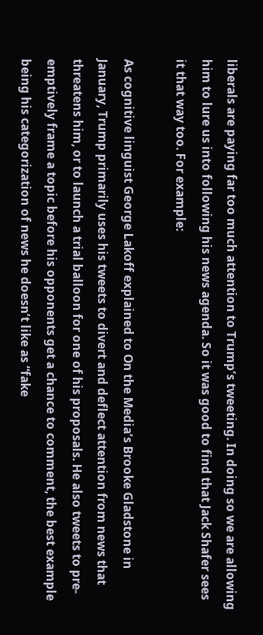liberals are paying far too much attention to Trump’s tweeting. In doing so we are allowing him to lure us into following his news agenda. So it was good to find that Jack Shafer sees it that way too. For example:

As cognitive linguist George Lakoff explained to On the Media’s Brooke Gladstone in January, Trump primarily uses his tweets to divert and deflect attention from news that threatens him, or to launch a trial balloon for one of his proposals. He also tweets to pre-emptively frame a topic before his opponents get a chance to comment, the best example being his categorization of news he doesn’t like as “fake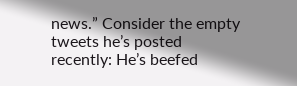news.” Consider the empty tweets he’s posted recently: He’s beefed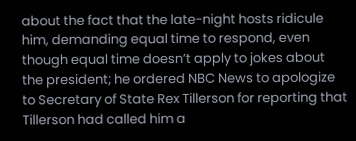about the fact that the late-night hosts ridicule him, demanding equal time to respond, even though equal time doesn’t apply to jokes about the president; he ordered NBC News to apologize to Secretary of State Rex Tillerson for reporting that Tillerson had called him a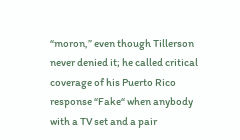“moron,” even though Tillerson never denied it; he called critical coverage of his Puerto Rico response “Fake“ when anybody with a TV set and a pair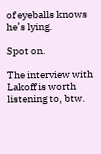of eyeballs knows he’s lying.

Spot on.

The interview with Lakoff is worth listening to, btw.